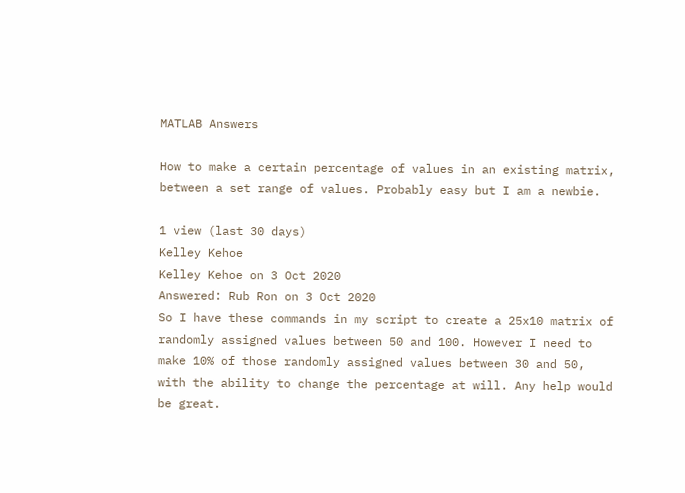MATLAB Answers

How to make a certain percentage of values in an existing matrix, between a set range of values. Probably easy but I am a newbie.

1 view (last 30 days)
Kelley Kehoe
Kelley Kehoe on 3 Oct 2020
Answered: Rub Ron on 3 Oct 2020
So I have these commands in my script to create a 25x10 matrix of randomly assigned values between 50 and 100. However I need to make 10% of those randomly assigned values between 30 and 50, with the ability to change the percentage at will. Any help would be great.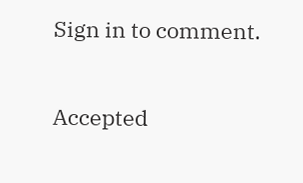Sign in to comment.

Accepted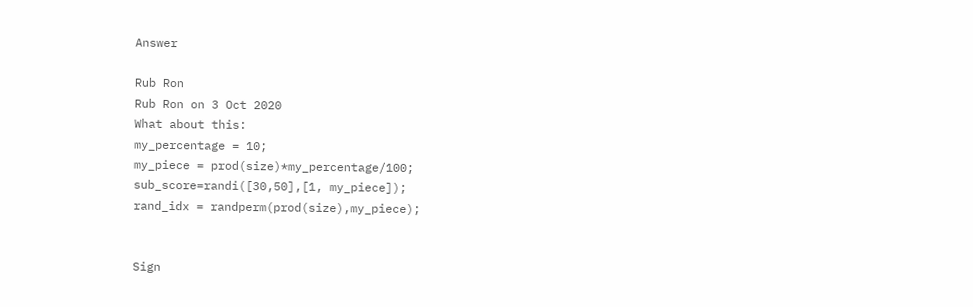Answer

Rub Ron
Rub Ron on 3 Oct 2020
What about this:
my_percentage = 10;
my_piece = prod(size)*my_percentage/100;
sub_score=randi([30,50],[1, my_piece]);
rand_idx = randperm(prod(size),my_piece);


Sign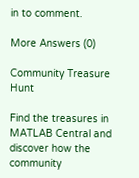in to comment.

More Answers (0)

Community Treasure Hunt

Find the treasures in MATLAB Central and discover how the community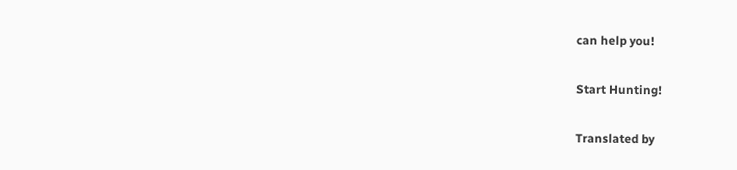can help you!

Start Hunting!

Translated by